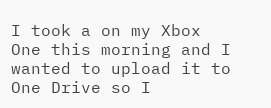I took a on my Xbox One this morning and I wanted to upload it to One Drive so I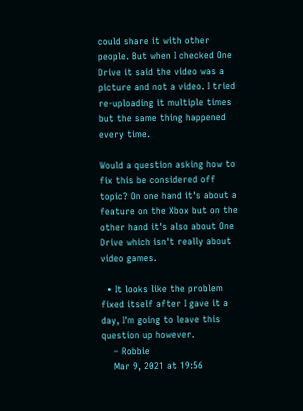could share it with other people. But when I checked One Drive it said the video was a picture and not a video. I tried re-uploading it multiple times but the same thing happened every time.

Would a question asking how to fix this be considered off topic? On one hand it's about a feature on the Xbox but on the other hand it's also about One Drive which isn't really about video games.

  • It looks like the problem fixed itself after I gave it a day, I'm going to leave this question up however.
    – Robbie
    Mar 9, 2021 at 19:56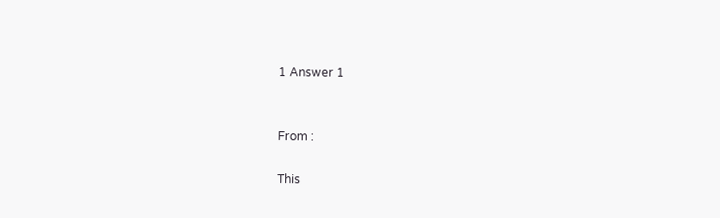1 Answer 1


From :

This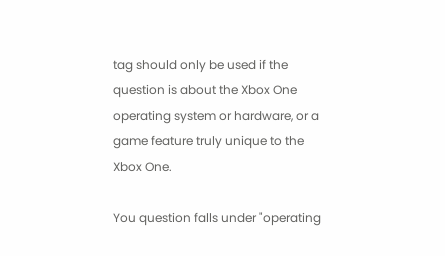tag should only be used if the question is about the Xbox One operating system or hardware, or a game feature truly unique to the Xbox One.

You question falls under "operating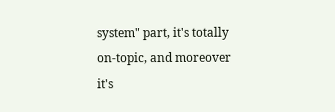system" part, it's totally on-topic, and moreover it's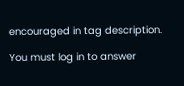encouraged in tag description.

You must log in to answer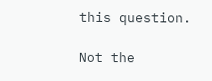this question.

Not the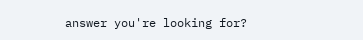answer you're looking for?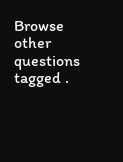Browse other questions tagged .